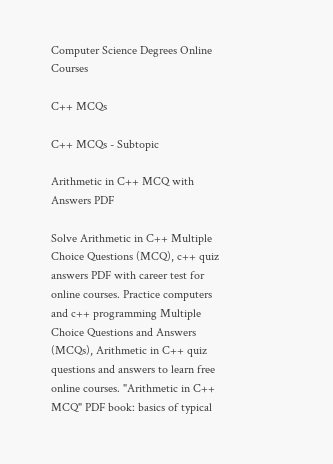Computer Science Degrees Online Courses

C++ MCQs

C++ MCQs - Subtopic

Arithmetic in C++ MCQ with Answers PDF

Solve Arithmetic in C++ Multiple Choice Questions (MCQ), c++ quiz answers PDF with career test for online courses. Practice computers and c++ programming Multiple Choice Questions and Answers (MCQs), Arithmetic in C++ quiz questions and answers to learn free online courses. "Arithmetic in C++ MCQ" PDF book: basics of typical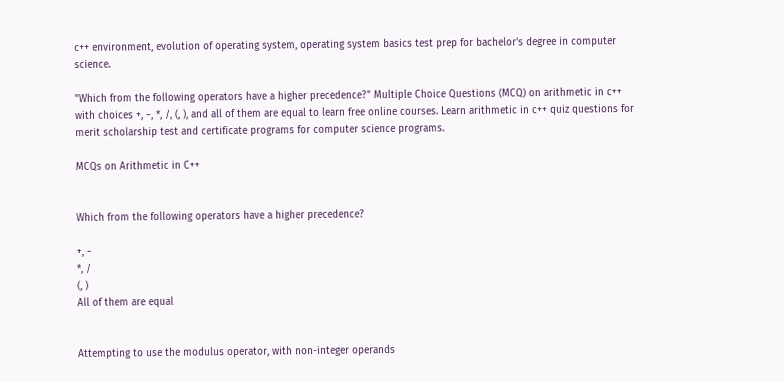c++ environment, evolution of operating system, operating system basics test prep for bachelor's degree in computer science.

"Which from the following operators have a higher precedence?" Multiple Choice Questions (MCQ) on arithmetic in c++ with choices +, −, *, /, (, ), and all of them are equal to learn free online courses. Learn arithmetic in c++ quiz questions for merit scholarship test and certificate programs for computer science programs.

MCQs on Arithmetic in C++


Which from the following operators have a higher precedence?

+, −
*, /
(, )
All of them are equal


Attempting to use the modulus operator, with non-integer operands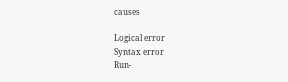causes

Logical error
Syntax error
Run-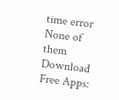time error
None of them
Download Free Apps: